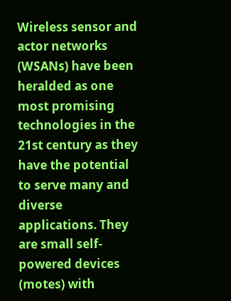Wireless sensor and actor networks (WSANs) have been heralded as one most promising technologies in the 21st century as they have the potential to serve many and diverse applications. They are small self-powered devices (motes) with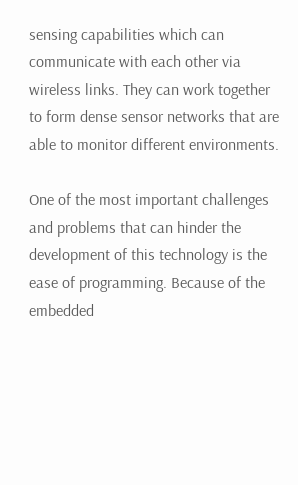sensing capabilities which can communicate with each other via wireless links. They can work together to form dense sensor networks that are able to monitor different environments.

One of the most important challenges and problems that can hinder the development of this technology is the ease of programming. Because of the embedded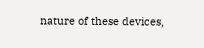nature of these devices,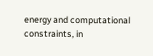energy and computational constraints, in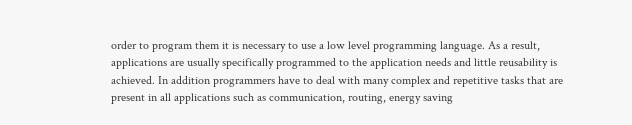order to program them it is necessary to use a low level programming language. As a result, applications are usually specifically programmed to the application needs and little reusability is achieved. In addition programmers have to deal with many complex and repetitive tasks that are present in all applications such as communication, routing, energy saving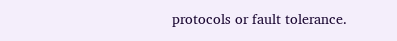protocols or fault tolerance.